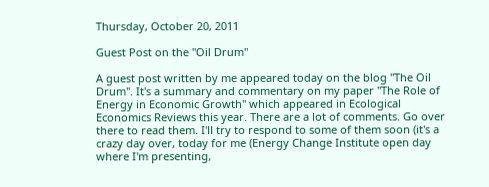Thursday, October 20, 2011

Guest Post on the "Oil Drum"

A guest post written by me appeared today on the blog "The Oil Drum". It's a summary and commentary on my paper "The Role of Energy in Economic Growth" which appeared in Ecological Economics Reviews this year. There are a lot of comments. Go over there to read them. I'll try to respond to some of them soon (it's a crazy day over, today for me (Energy Change Institute open day where I'm presenting,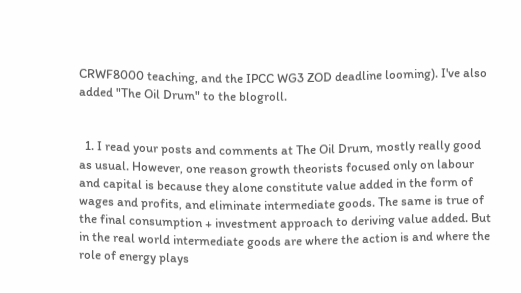CRWF8000 teaching, and the IPCC WG3 ZOD deadline looming). I've also added "The Oil Drum" to the blogroll.


  1. I read your posts and comments at The Oil Drum, mostly really good as usual. However, one reason growth theorists focused only on labour and capital is because they alone constitute value added in the form of wages and profits, and eliminate intermediate goods. The same is true of the final consumption + investment approach to deriving value added. But in the real world intermediate goods are where the action is and where the role of energy plays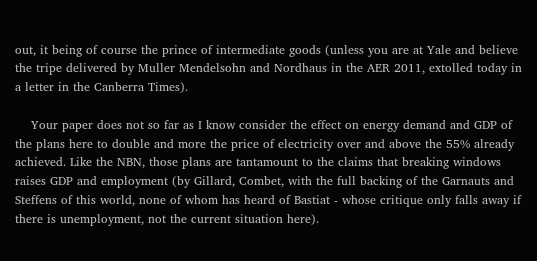out, it being of course the prince of intermediate goods (unless you are at Yale and believe the tripe delivered by Muller Mendelsohn and Nordhaus in the AER 2011, extolled today in a letter in the Canberra Times).

    Your paper does not so far as I know consider the effect on energy demand and GDP of the plans here to double and more the price of electricity over and above the 55% already achieved. Like the NBN, those plans are tantamount to the claims that breaking windows raises GDP and employment (by Gillard, Combet, with the full backing of the Garnauts and Steffens of this world, none of whom has heard of Bastiat - whose critique only falls away if there is unemployment, not the current situation here).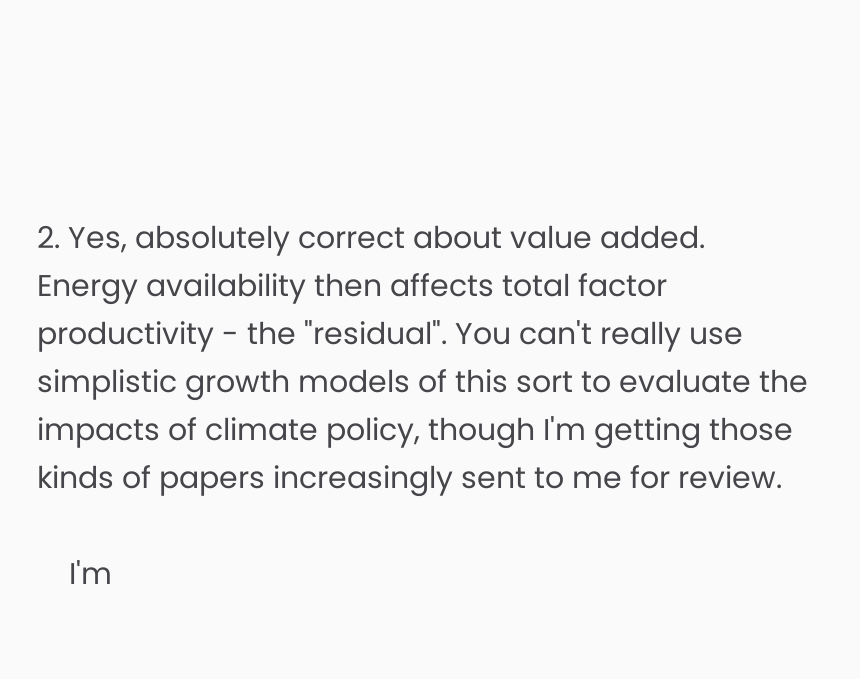2. Yes, absolutely correct about value added. Energy availability then affects total factor productivity - the "residual". You can't really use simplistic growth models of this sort to evaluate the impacts of climate policy, though I'm getting those kinds of papers increasingly sent to me for review.

    I'm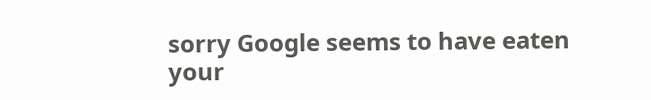sorry Google seems to have eaten your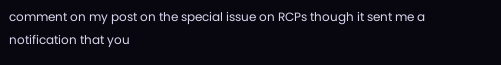comment on my post on the special issue on RCPs though it sent me a notification that you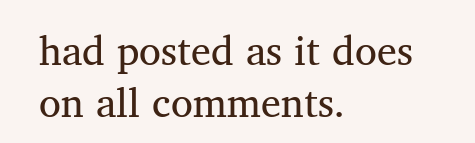had posted as it does on all comments.